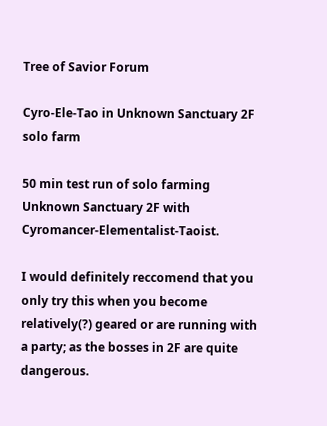Tree of Savior Forum

Cyro-Ele-Tao in Unknown Sanctuary 2F solo farm

50 min test run of solo farming Unknown Sanctuary 2F with Cyromancer-Elementalist-Taoist.

I would definitely reccomend that you only try this when you become relatively(?) geared or are running with a party; as the bosses in 2F are quite dangerous.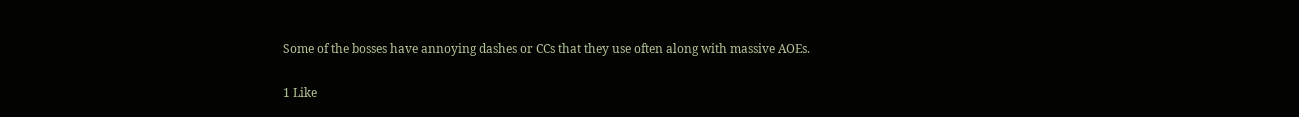Some of the bosses have annoying dashes or CCs that they use often along with massive AOEs.

1 Like